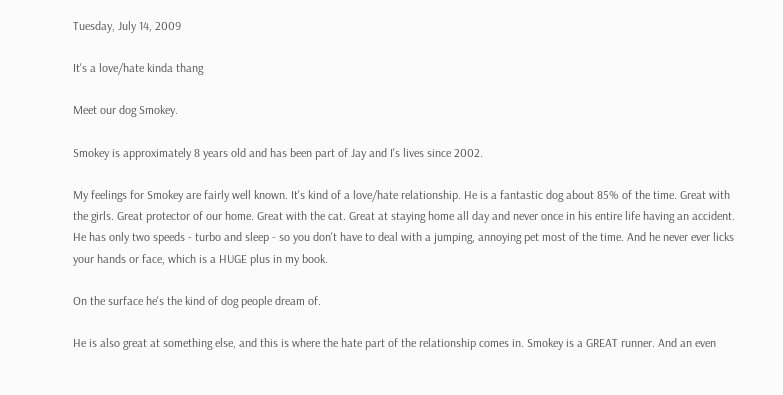Tuesday, July 14, 2009

It's a love/hate kinda thang

Meet our dog Smokey.

Smokey is approximately 8 years old and has been part of Jay and I's lives since 2002.

My feelings for Smokey are fairly well known. It's kind of a love/hate relationship. He is a fantastic dog about 85% of the time. Great with the girls. Great protector of our home. Great with the cat. Great at staying home all day and never once in his entire life having an accident. He has only two speeds - turbo and sleep - so you don't have to deal with a jumping, annoying pet most of the time. And he never ever licks your hands or face, which is a HUGE plus in my book.

On the surface he's the kind of dog people dream of.

He is also great at something else, and this is where the hate part of the relationship comes in. Smokey is a GREAT runner. And an even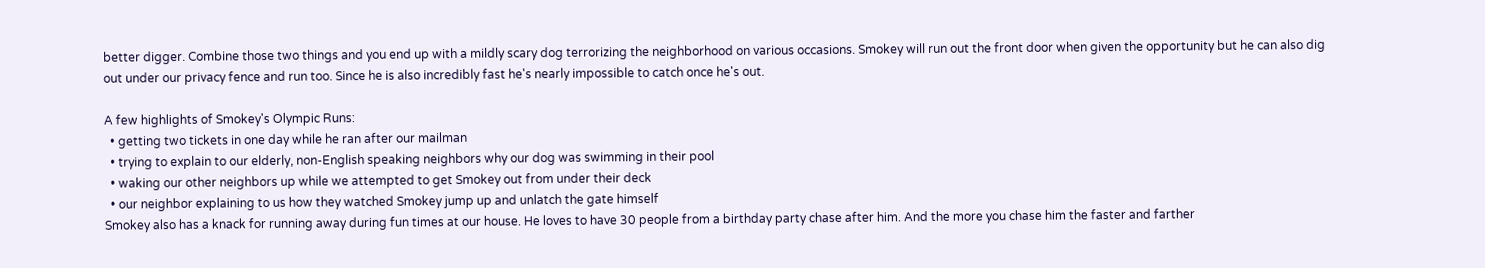better digger. Combine those two things and you end up with a mildly scary dog terrorizing the neighborhood on various occasions. Smokey will run out the front door when given the opportunity but he can also dig out under our privacy fence and run too. Since he is also incredibly fast he's nearly impossible to catch once he's out.

A few highlights of Smokey's Olympic Runs:
  • getting two tickets in one day while he ran after our mailman
  • trying to explain to our elderly, non-English speaking neighbors why our dog was swimming in their pool
  • waking our other neighbors up while we attempted to get Smokey out from under their deck
  • our neighbor explaining to us how they watched Smokey jump up and unlatch the gate himself
Smokey also has a knack for running away during fun times at our house. He loves to have 30 people from a birthday party chase after him. And the more you chase him the faster and farther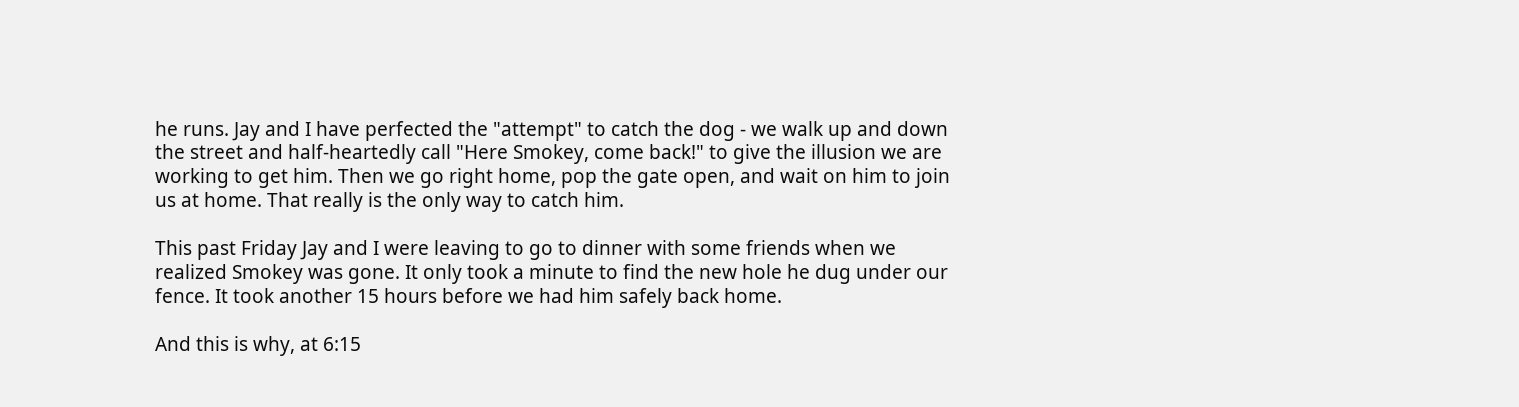he runs. Jay and I have perfected the "attempt" to catch the dog - we walk up and down the street and half-heartedly call "Here Smokey, come back!" to give the illusion we are working to get him. Then we go right home, pop the gate open, and wait on him to join us at home. That really is the only way to catch him.

This past Friday Jay and I were leaving to go to dinner with some friends when we realized Smokey was gone. It only took a minute to find the new hole he dug under our fence. It took another 15 hours before we had him safely back home.

And this is why, at 6:15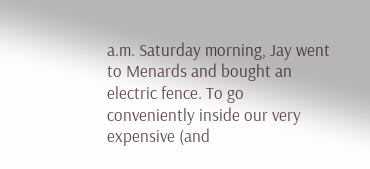a.m. Saturday morning, Jay went to Menards and bought an electric fence. To go conveniently inside our very expensive (and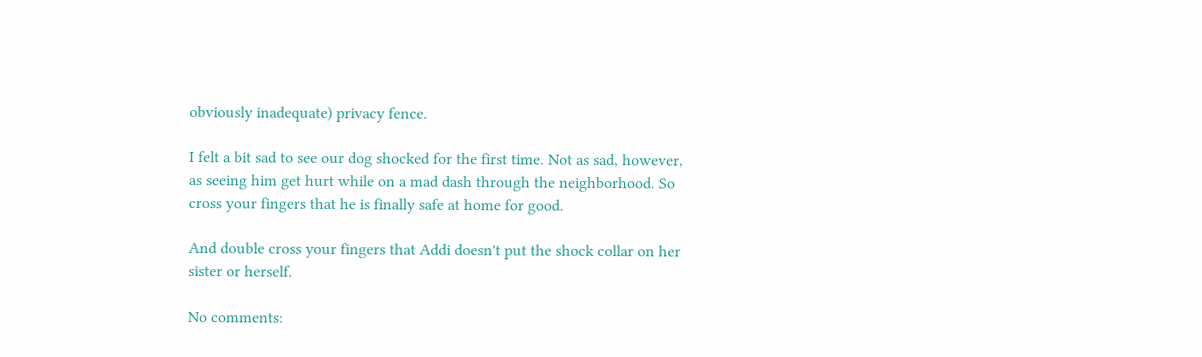obviously inadequate) privacy fence.

I felt a bit sad to see our dog shocked for the first time. Not as sad, however, as seeing him get hurt while on a mad dash through the neighborhood. So cross your fingers that he is finally safe at home for good.

And double cross your fingers that Addi doesn't put the shock collar on her sister or herself.

No comments: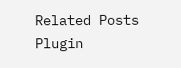Related Posts Plugin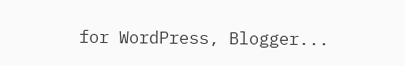for WordPress, Blogger...